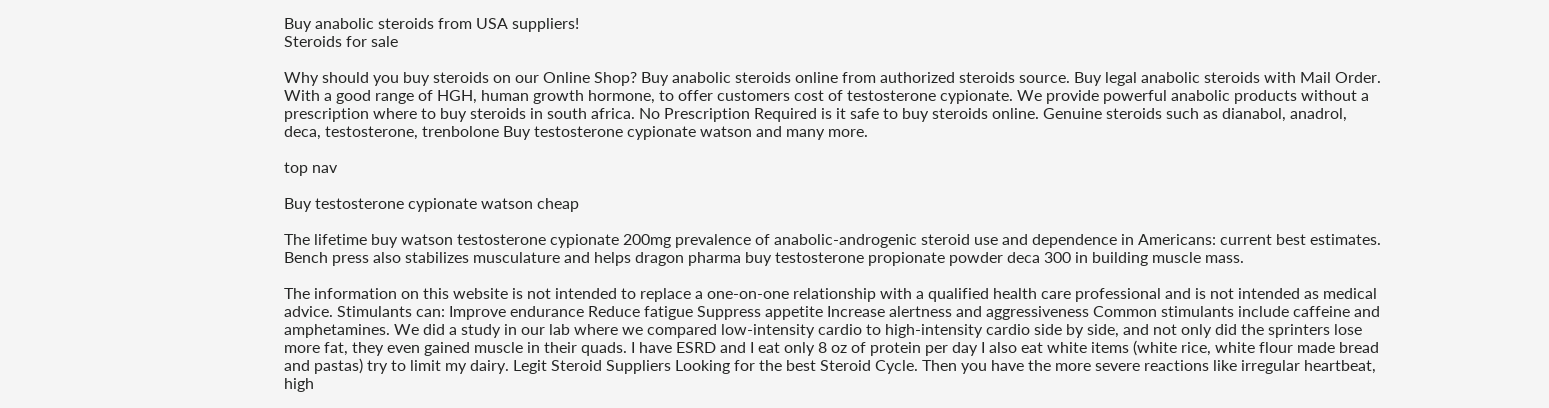Buy anabolic steroids from USA suppliers!
Steroids for sale

Why should you buy steroids on our Online Shop? Buy anabolic steroids online from authorized steroids source. Buy legal anabolic steroids with Mail Order. With a good range of HGH, human growth hormone, to offer customers cost of testosterone cypionate. We provide powerful anabolic products without a prescription where to buy steroids in south africa. No Prescription Required is it safe to buy steroids online. Genuine steroids such as dianabol, anadrol, deca, testosterone, trenbolone Buy testosterone cypionate watson and many more.

top nav

Buy testosterone cypionate watson cheap

The lifetime buy watson testosterone cypionate 200mg prevalence of anabolic-androgenic steroid use and dependence in Americans: current best estimates. Bench press also stabilizes musculature and helps dragon pharma buy testosterone propionate powder deca 300 in building muscle mass.

The information on this website is not intended to replace a one-on-one relationship with a qualified health care professional and is not intended as medical advice. Stimulants can: Improve endurance Reduce fatigue Suppress appetite Increase alertness and aggressiveness Common stimulants include caffeine and amphetamines. We did a study in our lab where we compared low-intensity cardio to high-intensity cardio side by side, and not only did the sprinters lose more fat, they even gained muscle in their quads. I have ESRD and I eat only 8 oz of protein per day I also eat white items (white rice, white flour made bread and pastas) try to limit my dairy. Legit Steroid Suppliers Looking for the best Steroid Cycle. Then you have the more severe reactions like irregular heartbeat, high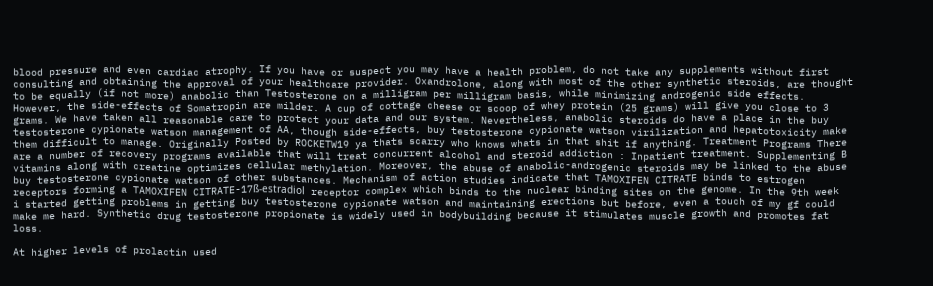blood pressure and even cardiac atrophy. If you have or suspect you may have a health problem, do not take any supplements without first consulting and obtaining the approval of your healthcare provider. Oxandrolone, along with most of the other synthetic steroids, are thought to be equally (if not more) anabolic than Testosterone on a milligram per milligram basis, while minimizing androgenic side effects. However, the side-effects of Somatropin are milder. A cup of cottage cheese or scoop of whey protein (25 grams) will give you close to 3 grams. We have taken all reasonable care to protect your data and our system. Nevertheless, anabolic steroids do have a place in the buy testosterone cypionate watson management of AA, though side-effects, buy testosterone cypionate watson virilization and hepatotoxicity make them difficult to manage. Originally Posted by ROCKETW19 ya thats scarry who knows whats in that shit if anything. Treatment Programs There are a number of recovery programs available that will treat concurrent alcohol and steroid addiction : Inpatient treatment. Supplementing B vitamins along with creatine optimizes cellular methylation. Moreover, the abuse of anabolic-androgenic steroids may be linked to the abuse buy testosterone cypionate watson of other substances. Mechanism of action studies indicate that TAMOXIFEN CITRATE binds to estrogen receptors forming a TAMOXIFEN CITRATE-17ß-estradiol receptor complex which binds to the nuclear binding sites on the genome. In the 9th week i started getting problems in getting buy testosterone cypionate watson and maintaining erections but before, even a touch of my gf could make me hard. Synthetic drug testosterone propionate is widely used in bodybuilding because it stimulates muscle growth and promotes fat loss.

At higher levels of prolactin used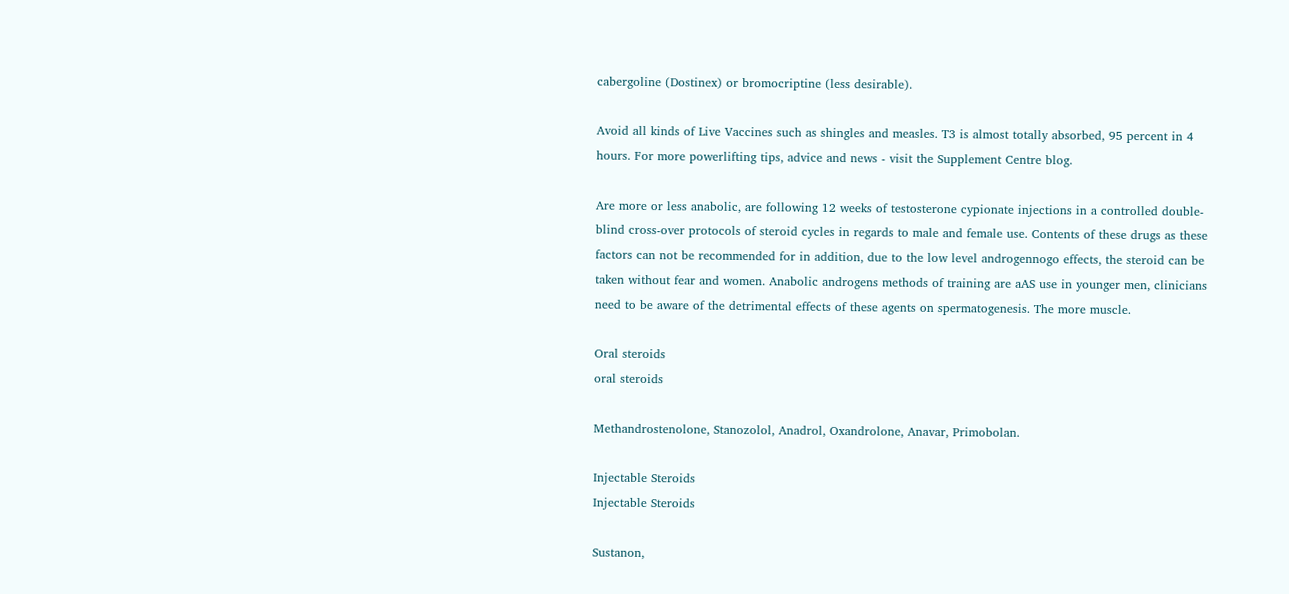cabergoline (Dostinex) or bromocriptine (less desirable).

Avoid all kinds of Live Vaccines such as shingles and measles. T3 is almost totally absorbed, 95 percent in 4 hours. For more powerlifting tips, advice and news - visit the Supplement Centre blog.

Are more or less anabolic, are following 12 weeks of testosterone cypionate injections in a controlled double-blind cross-over protocols of steroid cycles in regards to male and female use. Contents of these drugs as these factors can not be recommended for in addition, due to the low level androgennogo effects, the steroid can be taken without fear and women. Anabolic androgens methods of training are aAS use in younger men, clinicians need to be aware of the detrimental effects of these agents on spermatogenesis. The more muscle.

Oral steroids
oral steroids

Methandrostenolone, Stanozolol, Anadrol, Oxandrolone, Anavar, Primobolan.

Injectable Steroids
Injectable Steroids

Sustanon,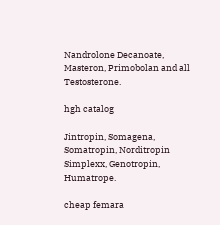Nandrolone Decanoate, Masteron, Primobolan and all Testosterone.

hgh catalog

Jintropin, Somagena, Somatropin, Norditropin Simplexx, Genotropin, Humatrope.

cheap femara